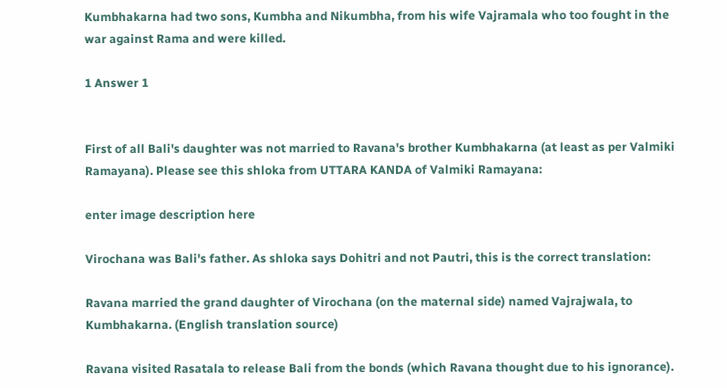Kumbhakarna had two sons, Kumbha and Nikumbha, from his wife Vajramala who too fought in the war against Rama and were killed.

1 Answer 1


First of all Bali's daughter was not married to Ravana's brother Kumbhakarna (at least as per Valmiki Ramayana). Please see this shloka from UTTARA KANDA of Valmiki Ramayana:

enter image description here

Virochana was Bali's father. As shloka says Dohitri and not Pautri, this is the correct translation:

Ravana married the grand daughter of Virochana (on the maternal side) named Vajrajwala, to Kumbhakarna. (English translation source)

Ravana visited Rasatala to release Bali from the bonds (which Ravana thought due to his ignorance).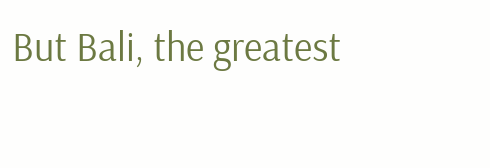But Bali, the greatest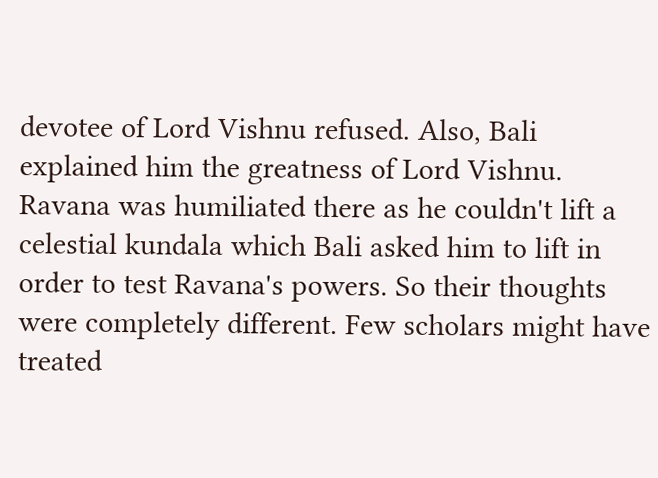devotee of Lord Vishnu refused. Also, Bali explained him the greatness of Lord Vishnu. Ravana was humiliated there as he couldn't lift a celestial kundala which Bali asked him to lift in order to test Ravana's powers. So their thoughts were completely different. Few scholars might have treated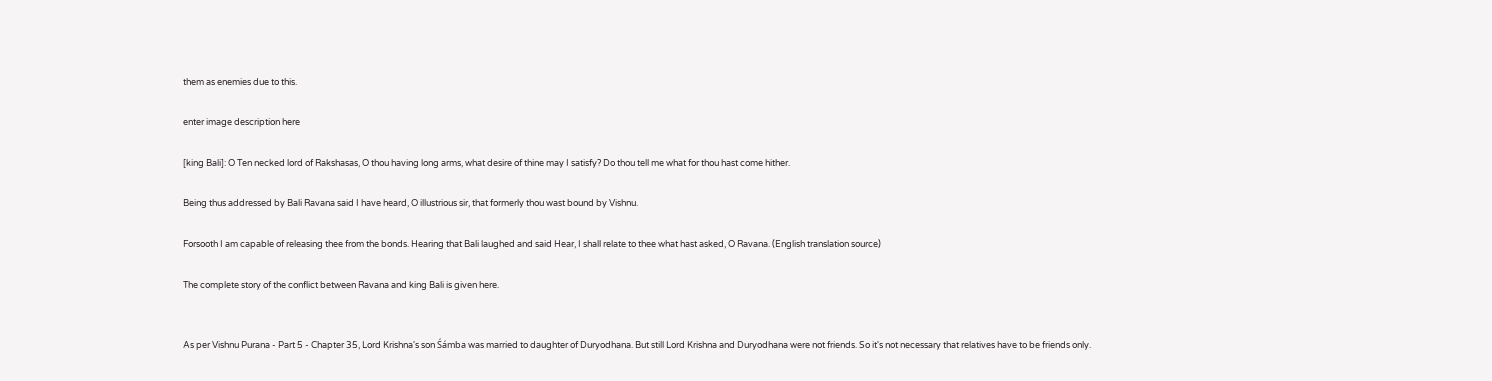them as enemies due to this.

enter image description here

[king Bali]: O Ten necked lord of Rakshasas, O thou having long arms, what desire of thine may I satisfy? Do thou tell me what for thou hast come hither.

Being thus addressed by Bali Ravana said I have heard, O illustrious sir, that formerly thou wast bound by Vishnu.

Forsooth I am capable of releasing thee from the bonds. Hearing that Bali laughed and said Hear, I shall relate to thee what hast asked, O Ravana. (English translation source)

The complete story of the conflict between Ravana and king Bali is given here.


As per Vishnu Purana - Part 5 - Chapter 35, Lord Krishna's son Śámba was married to daughter of Duryodhana. But still Lord Krishna and Duryodhana were not friends. So it's not necessary that relatives have to be friends only.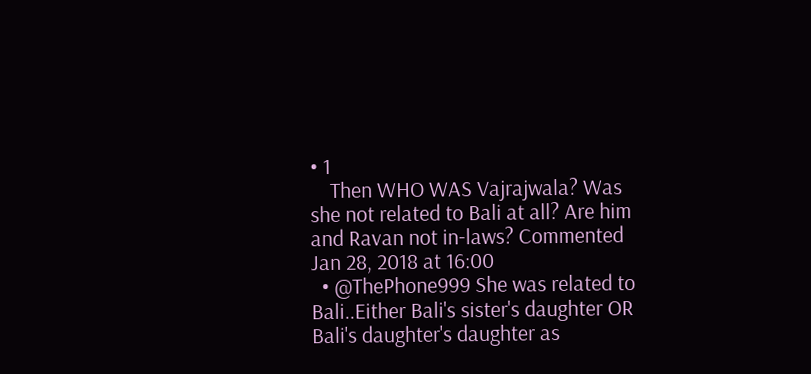• 1
    Then WHO WAS Vajrajwala? Was she not related to Bali at all? Are him and Ravan not in-laws? Commented Jan 28, 2018 at 16:00
  • @ThePhone999 She was related to Bali..Either Bali's sister's daughter OR Bali's daughter's daughter as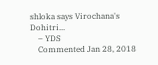shloka says Virochana's Dohitri...
    – YDS
    Commented Jan 28, 2018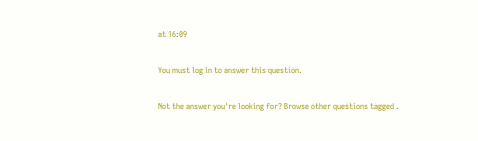at 16:09

You must log in to answer this question.

Not the answer you're looking for? Browse other questions tagged .